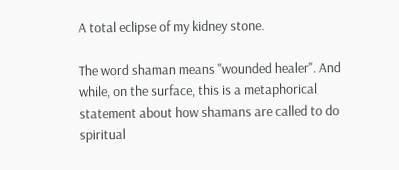A total eclipse of my kidney stone.

The word shaman means "wounded healer". And while, on the surface, this is a metaphorical statement about how shamans are called to do spiritual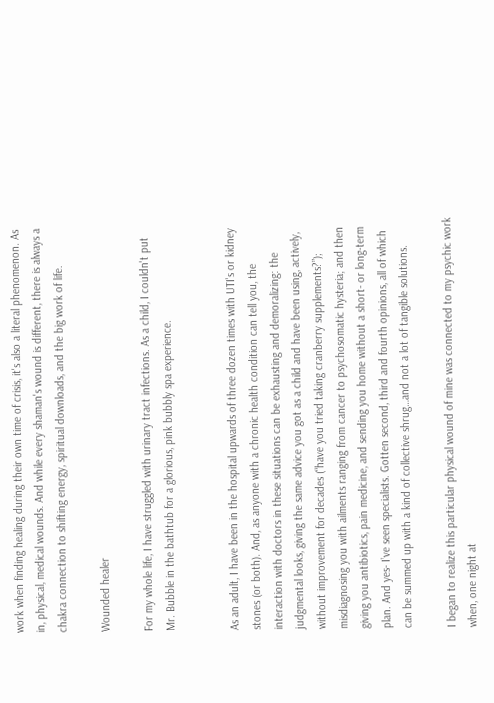work when finding healing during their own time of crisis, it's also a literal phenomenon. As in, physical, medical wounds. And while every shaman's wound is different, there is always a chakra connection to shifting energy, spiritual downloads, and the big work of life.

Wounded healer

For my whole life, I have struggled with urinary tract infections. As a child, I couldn't put Mr. Bubble in the bathtub for a glorious, pink bubbly spa experience.


As an adult, I have been in the hospital upwards of three dozen times with UTI's or kidney stones (or both). And, as anyone with a chronic health condition can tell you, the interaction with doctors in these situations can be exhausting and demoralizing: the judgmental looks, giving the same advice you got as a child and have been using, actively, without improvement for decades (“have you tried taking cranberry supplements?”); misdiagnosing you with ailments ranging from cancer to psychosomatic hysteria; and then giving you antibiotics, pain medicine, and sending you home without a short- or long-term plan. And yes- I’ve seen specialists. Gotten second, third and fourth opinions, all of which can be summed up with a kind of collective shrug…and not a lot of tangible solutions.

I began to realize this particular physical wound of mine was connected to my psychic work when, one night at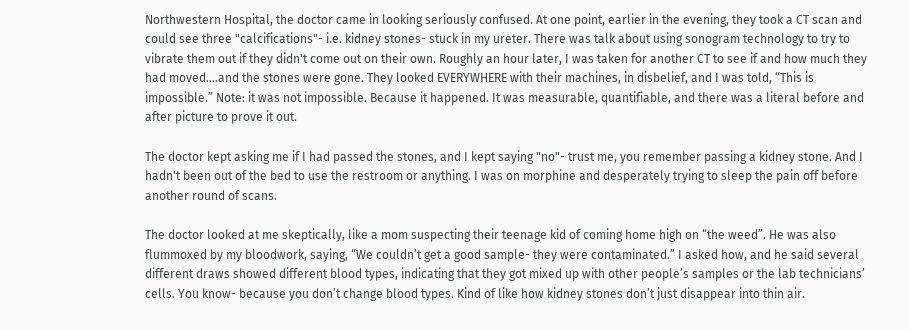Northwestern Hospital, the doctor came in looking seriously confused. At one point, earlier in the evening, they took a CT scan and could see three "calcifications"- i.e. kidney stones- stuck in my ureter. There was talk about using sonogram technology to try to vibrate them out if they didn't come out on their own. Roughly an hour later, I was taken for another CT to see if and how much they had moved....and the stones were gone. They looked EVERYWHERE with their machines, in disbelief, and I was told, “This is impossible.” Note: it was not impossible. Because it happened. It was measurable, quantifiable, and there was a literal before and after picture to prove it out.

The doctor kept asking me if I had passed the stones, and I kept saying "no"- trust me, you remember passing a kidney stone. And I hadn't been out of the bed to use the restroom or anything. I was on morphine and desperately trying to sleep the pain off before another round of scans.

The doctor looked at me skeptically, like a mom suspecting their teenage kid of coming home high on “the weed”. He was also flummoxed by my bloodwork, saying, “We couldn’t get a good sample- they were contaminated.” I asked how, and he said several different draws showed different blood types, indicating that they got mixed up with other people’s samples or the lab technicians’ cells. You know- because you don’t change blood types. Kind of like how kidney stones don’t just disappear into thin air.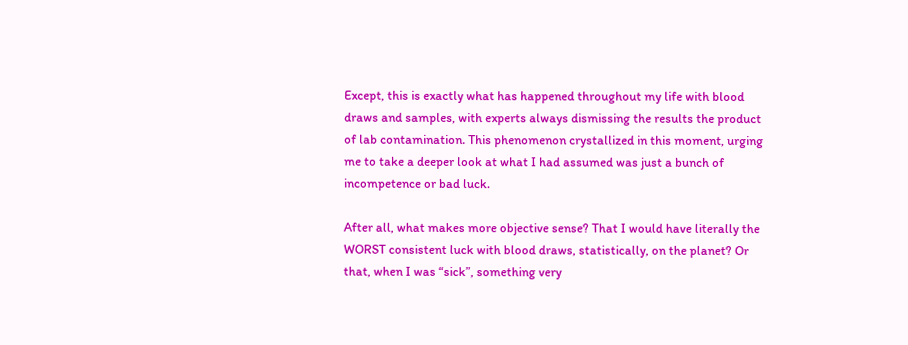Except, this is exactly what has happened throughout my life with blood draws and samples, with experts always dismissing the results the product of lab contamination. This phenomenon crystallized in this moment, urging me to take a deeper look at what I had assumed was just a bunch of incompetence or bad luck.

After all, what makes more objective sense? That I would have literally the WORST consistent luck with blood draws, statistically, on the planet? Or that, when I was “sick”, something very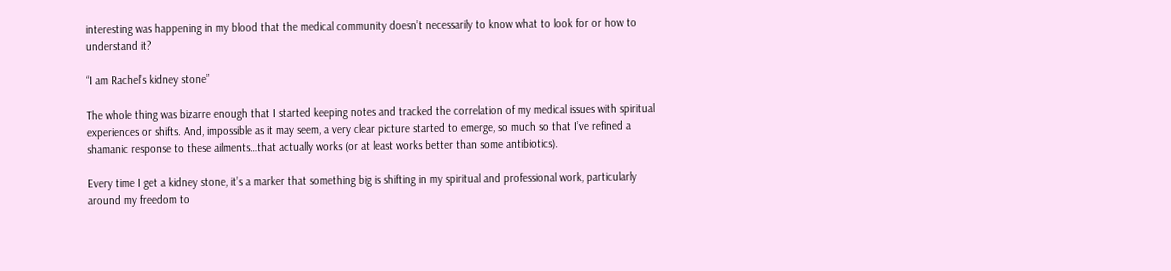interesting was happening in my blood that the medical community doesn’t necessarily to know what to look for or how to understand it?

“I am Rachel’s kidney stone”

The whole thing was bizarre enough that I started keeping notes and tracked the correlation of my medical issues with spiritual experiences or shifts. And, impossible as it may seem, a very clear picture started to emerge, so much so that I’ve refined a shamanic response to these ailments…that actually works (or at least works better than some antibiotics).

Every time I get a kidney stone, it’s a marker that something big is shifting in my spiritual and professional work, particularly around my freedom to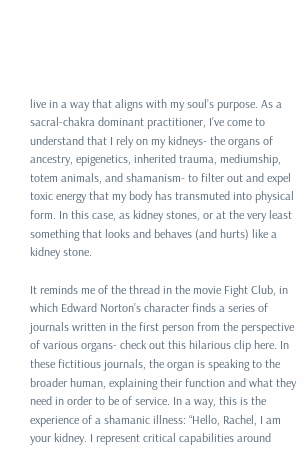live in a way that aligns with my soul’s purpose. As a sacral-chakra dominant practitioner, I’ve come to understand that I rely on my kidneys- the organs of ancestry, epigenetics, inherited trauma, mediumship, totem animals, and shamanism- to filter out and expel toxic energy that my body has transmuted into physical form. In this case, as kidney stones, or at the very least something that looks and behaves (and hurts) like a kidney stone.

It reminds me of the thread in the movie Fight Club, in which Edward Norton’s character finds a series of journals written in the first person from the perspective of various organs- check out this hilarious clip here. In these fictitious journals, the organ is speaking to the broader human, explaining their function and what they need in order to be of service. In a way, this is the experience of a shamanic illness: “Hello, Rachel, I am your kidney. I represent critical capabilities around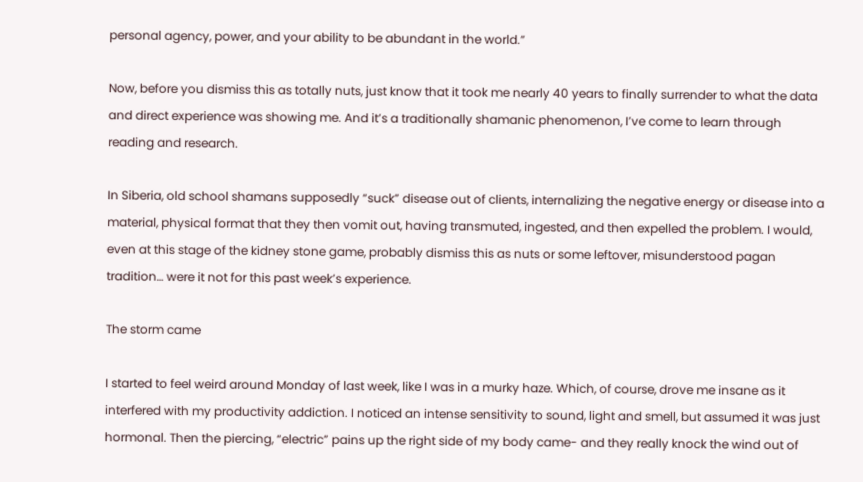personal agency, power, and your ability to be abundant in the world.”

Now, before you dismiss this as totally nuts, just know that it took me nearly 40 years to finally surrender to what the data and direct experience was showing me. And it’s a traditionally shamanic phenomenon, I’ve come to learn through reading and research.

In Siberia, old school shamans supposedly “suck” disease out of clients, internalizing the negative energy or disease into a material, physical format that they then vomit out, having transmuted, ingested, and then expelled the problem. I would, even at this stage of the kidney stone game, probably dismiss this as nuts or some leftover, misunderstood pagan tradition… were it not for this past week’s experience.

The storm came

I started to feel weird around Monday of last week, like I was in a murky haze. Which, of course, drove me insane as it interfered with my productivity addiction. I noticed an intense sensitivity to sound, light and smell, but assumed it was just hormonal. Then the piercing, “electric” pains up the right side of my body came- and they really knock the wind out of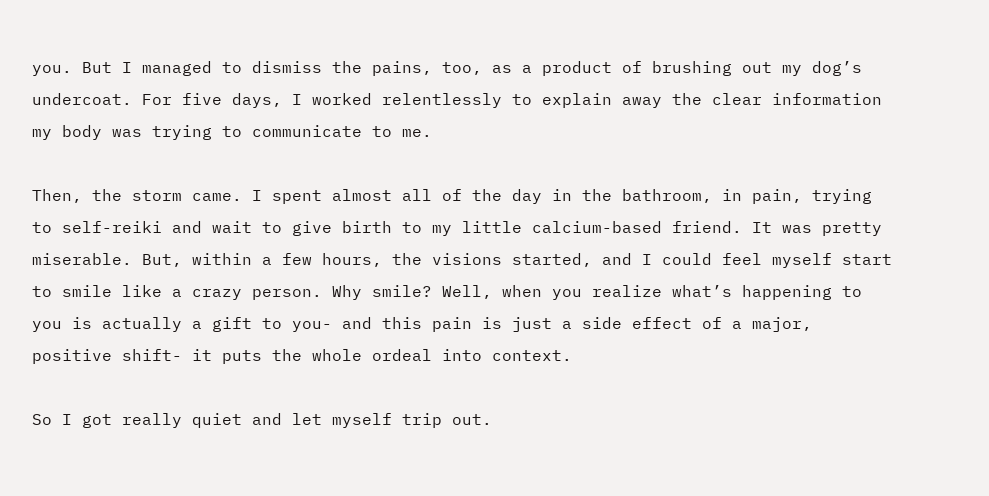you. But I managed to dismiss the pains, too, as a product of brushing out my dog’s undercoat. For five days, I worked relentlessly to explain away the clear information my body was trying to communicate to me.

Then, the storm came. I spent almost all of the day in the bathroom, in pain, trying to self-reiki and wait to give birth to my little calcium-based friend. It was pretty miserable. But, within a few hours, the visions started, and I could feel myself start to smile like a crazy person. Why smile? Well, when you realize what’s happening to you is actually a gift to you- and this pain is just a side effect of a major, positive shift- it puts the whole ordeal into context.

So I got really quiet and let myself trip out.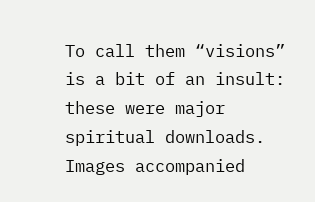To call them “visions” is a bit of an insult: these were major spiritual downloads. Images accompanied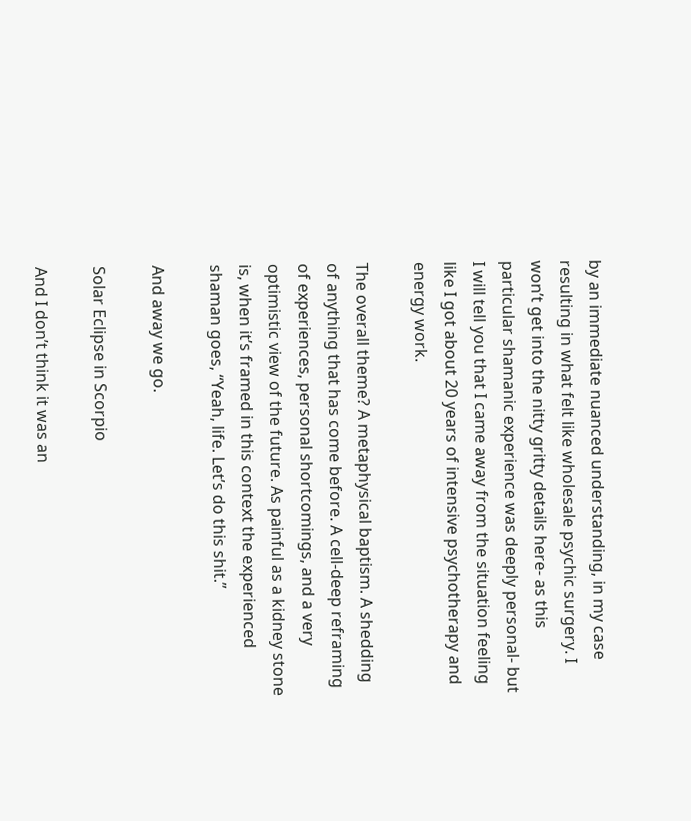by an immediate nuanced understanding, in my case resulting in what felt like wholesale psychic surgery. I won’t get into the nitty gritty details here- as this particular shamanic experience was deeply personal- but I will tell you that I came away from the situation feeling like I got about 20 years of intensive psychotherapy and energy work.

The overall theme? A metaphysical baptism. A shedding of anything that has come before. A cell-deep reframing of experiences, personal shortcomings, and a very optimistic view of the future. As painful as a kidney stone is, when it’s framed in this context the experienced shaman goes, “Yeah, life. Let’s do this shit.”

And away we go.

Solar Eclipse in Scorpio

And I don’t think it was an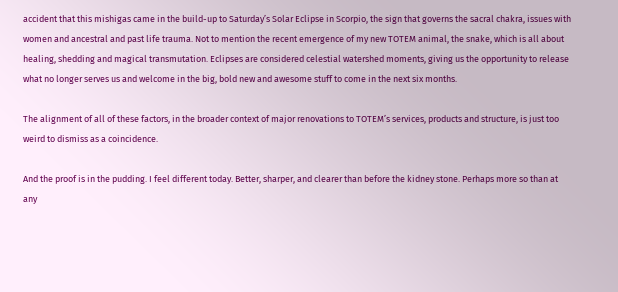accident that this mishigas came in the build-up to Saturday’s Solar Eclipse in Scorpio, the sign that governs the sacral chakra, issues with women and ancestral and past life trauma. Not to mention the recent emergence of my new TOTEM animal, the snake, which is all about healing, shedding and magical transmutation. Eclipses are considered celestial watershed moments, giving us the opportunity to release what no longer serves us and welcome in the big, bold new and awesome stuff to come in the next six months.

The alignment of all of these factors, in the broader context of major renovations to TOTEM’s services, products and structure, is just too weird to dismiss as a coincidence.

And the proof is in the pudding. I feel different today. Better, sharper, and clearer than before the kidney stone. Perhaps more so than at any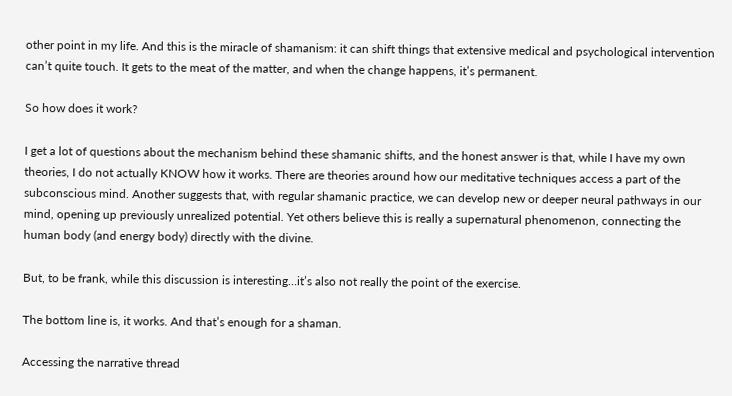other point in my life. And this is the miracle of shamanism: it can shift things that extensive medical and psychological intervention can’t quite touch. It gets to the meat of the matter, and when the change happens, it’s permanent.

So how does it work?

I get a lot of questions about the mechanism behind these shamanic shifts, and the honest answer is that, while I have my own theories, I do not actually KNOW how it works. There are theories around how our meditative techniques access a part of the subconscious mind. Another suggests that, with regular shamanic practice, we can develop new or deeper neural pathways in our mind, opening up previously unrealized potential. Yet others believe this is really a supernatural phenomenon, connecting the human body (and energy body) directly with the divine.

But, to be frank, while this discussion is interesting…it’s also not really the point of the exercise.

The bottom line is, it works. And that’s enough for a shaman.

Accessing the narrative thread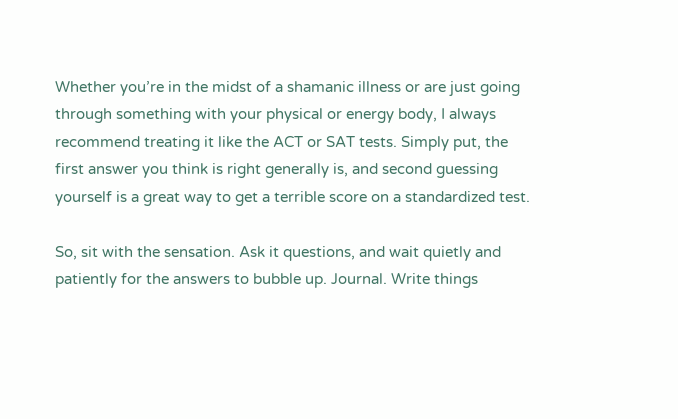Whether you’re in the midst of a shamanic illness or are just going through something with your physical or energy body, I always recommend treating it like the ACT or SAT tests. Simply put, the first answer you think is right generally is, and second guessing yourself is a great way to get a terrible score on a standardized test.

So, sit with the sensation. Ask it questions, and wait quietly and patiently for the answers to bubble up. Journal. Write things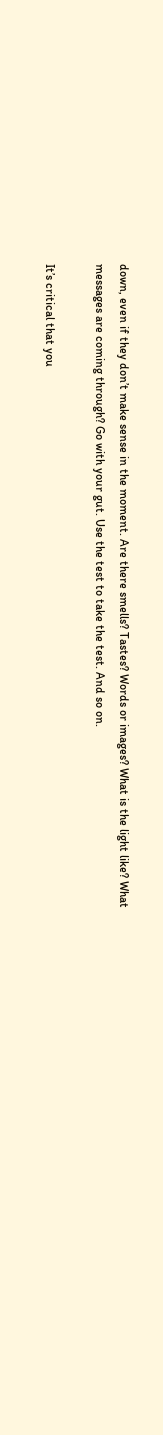down, even if they don’t make sense in the moment. Are there smells? Tastes? Words or images? What is the light like? What messages are coming through? Go with your gut. Use the test to take the test. And so on.

It’s critical that you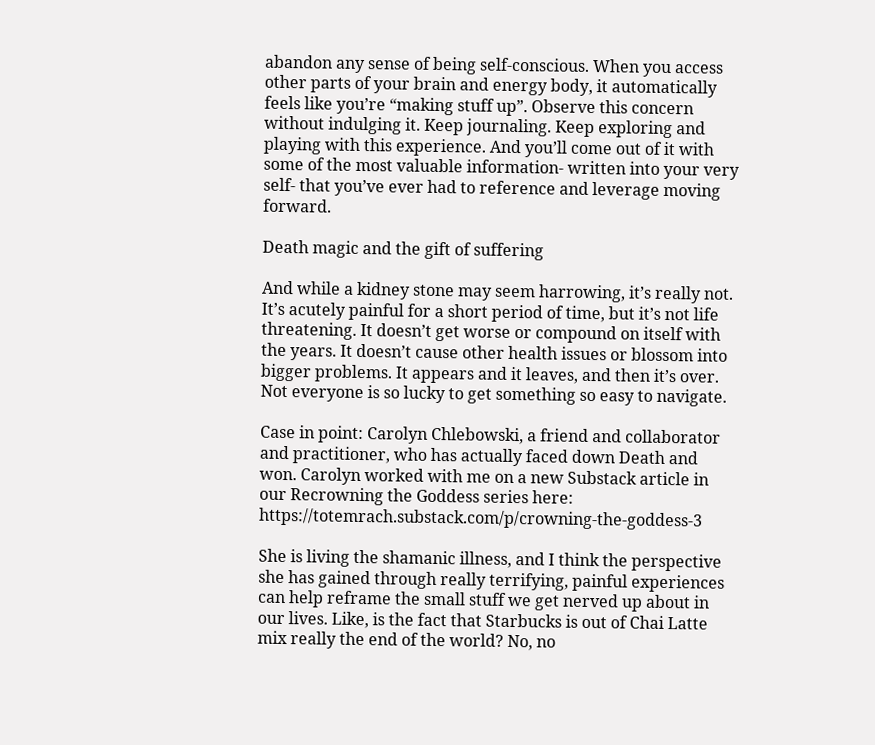abandon any sense of being self-conscious. When you access other parts of your brain and energy body, it automatically feels like you’re “making stuff up”. Observe this concern without indulging it. Keep journaling. Keep exploring and playing with this experience. And you’ll come out of it with some of the most valuable information- written into your very self- that you’ve ever had to reference and leverage moving forward.

Death magic and the gift of suffering

And while a kidney stone may seem harrowing, it’s really not. It’s acutely painful for a short period of time, but it’s not life threatening. It doesn’t get worse or compound on itself with the years. It doesn’t cause other health issues or blossom into bigger problems. It appears and it leaves, and then it’s over. Not everyone is so lucky to get something so easy to navigate.

Case in point: Carolyn Chlebowski, a friend and collaborator and practitioner, who has actually faced down Death and won. Carolyn worked with me on a new Substack article in our Recrowning the Goddess series here: https://totemrach.substack.com/p/crowning-the-goddess-3

She is living the shamanic illness, and I think the perspective she has gained through really terrifying, painful experiences can help reframe the small stuff we get nerved up about in our lives. Like, is the fact that Starbucks is out of Chai Latte mix really the end of the world? No, no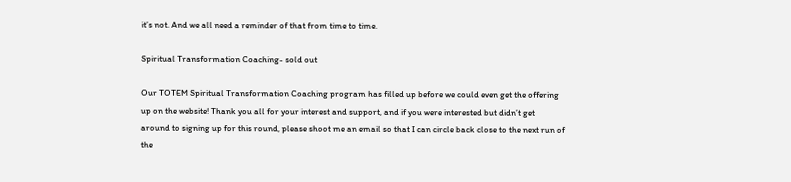it’s not. And we all need a reminder of that from time to time.

Spiritual Transformation Coaching- sold out

Our TOTEM Spiritual Transformation Coaching program has filled up before we could even get the offering up on the website! Thank you all for your interest and support, and if you were interested but didn’t get around to signing up for this round, please shoot me an email so that I can circle back close to the next run of the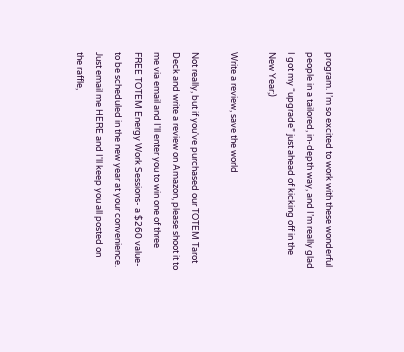program. I’m so excited to work with these wonderful people in a tailored, in-depth way, and I’m really glad I got my “upgrade” just ahead of kicking off in the New Year;)

Write a review, save the world

Not really, but if you've purchased our TOTEM Tarot Deck and write a review on Amazon, please shoot it to me via email and I'll enter you to win one of three FREE TOTEM Energy Work Sessions- a $260 value- to be scheduled in the new year at your convenience. Just email me HERE and I'll keep you all posted on the raffle,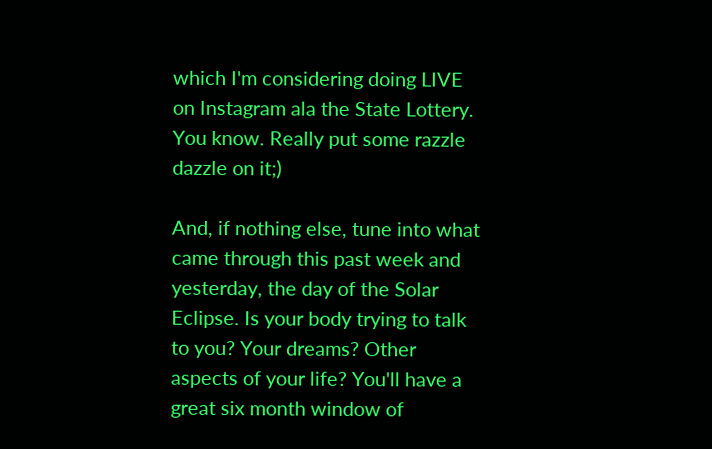which I'm considering doing LIVE on Instagram ala the State Lottery. You know. Really put some razzle dazzle on it;)

And, if nothing else, tune into what came through this past week and yesterday, the day of the Solar Eclipse. Is your body trying to talk to you? Your dreams? Other aspects of your life? You'll have a great six month window of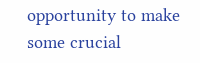opportunity to make some crucial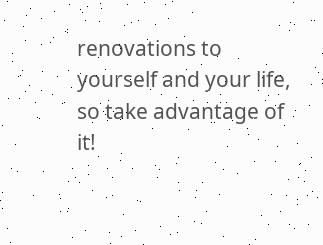renovations to yourself and your life, so take advantage of it!